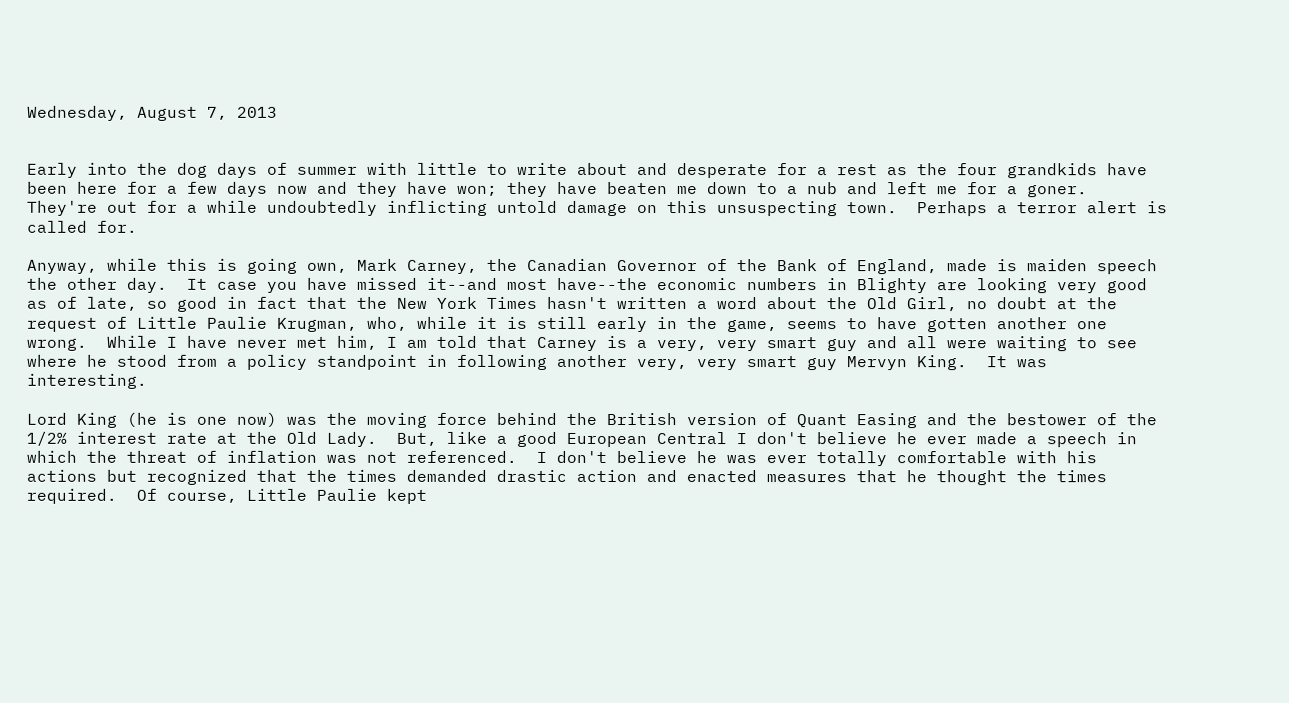Wednesday, August 7, 2013


Early into the dog days of summer with little to write about and desperate for a rest as the four grandkids have been here for a few days now and they have won; they have beaten me down to a nub and left me for a goner.  They're out for a while undoubtedly inflicting untold damage on this unsuspecting town.  Perhaps a terror alert is called for.

Anyway, while this is going own, Mark Carney, the Canadian Governor of the Bank of England, made is maiden speech the other day.  It case you have missed it--and most have--the economic numbers in Blighty are looking very good as of late, so good in fact that the New York Times hasn't written a word about the Old Girl, no doubt at the request of Little Paulie Krugman, who, while it is still early in the game, seems to have gotten another one wrong.  While I have never met him, I am told that Carney is a very, very smart guy and all were waiting to see where he stood from a policy standpoint in following another very, very smart guy Mervyn King.  It was interesting.

Lord King (he is one now) was the moving force behind the British version of Quant Easing and the bestower of the 1/2% interest rate at the Old Lady.  But, like a good European Central I don't believe he ever made a speech in which the threat of inflation was not referenced.  I don't believe he was ever totally comfortable with his actions but recognized that the times demanded drastic action and enacted measures that he thought the times required.  Of course, Little Paulie kept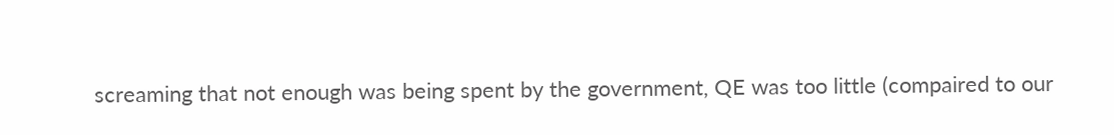screaming that not enough was being spent by the government, QE was too little (compaired to our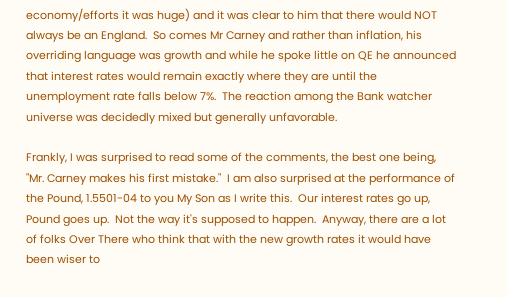economy/efforts it was huge) and it was clear to him that there would NOT always be an England.  So comes Mr Carney and rather than inflation, his overriding language was growth and while he spoke little on QE he announced that interest rates would remain exactly where they are until the unemployment rate falls below 7%.  The reaction among the Bank watcher universe was decidedly mixed but generally unfavorable.

Frankly, I was surprised to read some of the comments, the best one being, "Mr. Carney makes his first mistake."  I am also surprised at the performance of the Pound, 1.5501-04 to you My Son as I write this.  Our interest rates go up, Pound goes up.  Not the way it's supposed to happen.  Anyway, there are a lot of folks Over There who think that with the new growth rates it would have been wiser to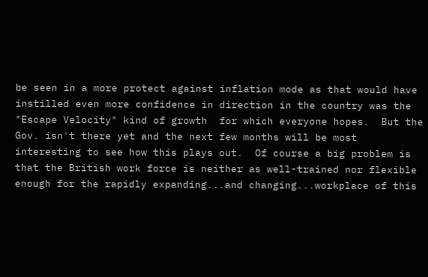be seen in a more protect against inflation mode as that would have instilled even more confidence in direction in the country was the "Escape Velocity" kind of growth  for which everyone hopes.  But the Gov. isn't there yet and the next few months will be most interesting to see how this plays out.  Of course a big problem is that the British work force is neither as well-trained nor flexible enough for the rapidly expanding...and changing...workplace of this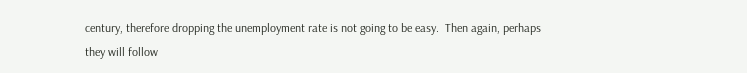century, therefore dropping the unemployment rate is not going to be easy.  Then again, perhaps they will follow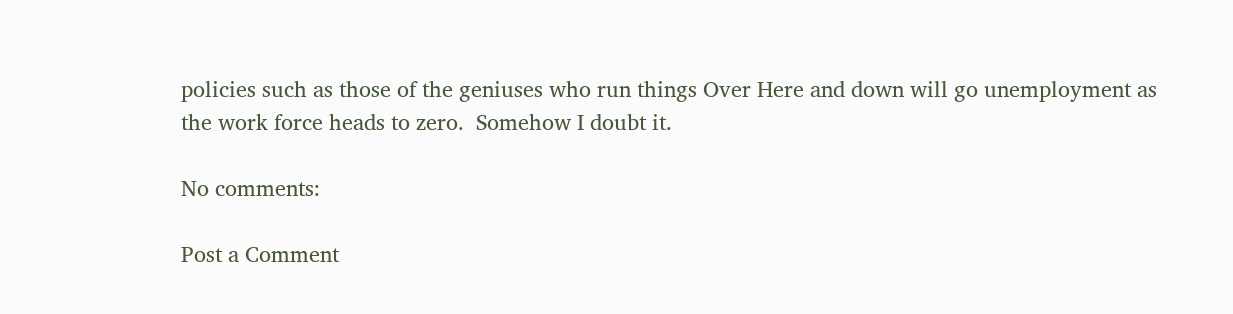policies such as those of the geniuses who run things Over Here and down will go unemployment as the work force heads to zero.  Somehow I doubt it.

No comments:

Post a Comment